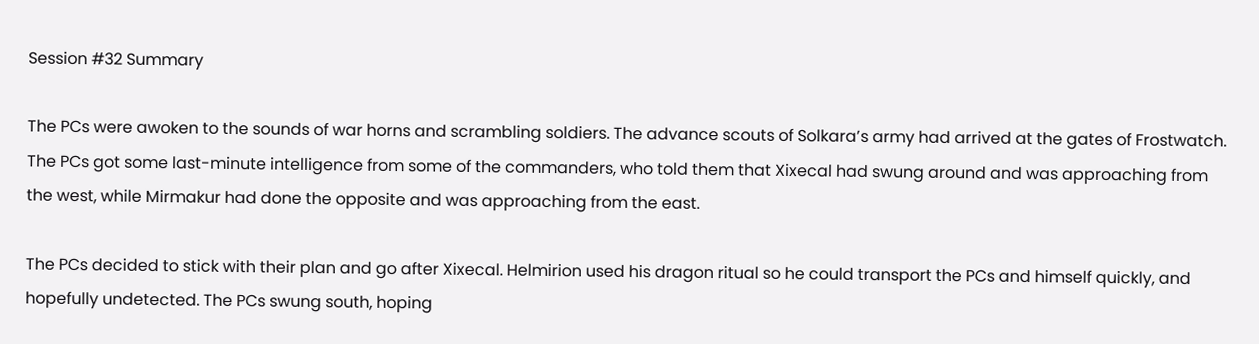Session #32 Summary

The PCs were awoken to the sounds of war horns and scrambling soldiers. The advance scouts of Solkara’s army had arrived at the gates of Frostwatch. The PCs got some last-minute intelligence from some of the commanders, who told them that Xixecal had swung around and was approaching from the west, while Mirmakur had done the opposite and was approaching from the east.

The PCs decided to stick with their plan and go after Xixecal. Helmirion used his dragon ritual so he could transport the PCs and himself quickly, and hopefully undetected. The PCs swung south, hoping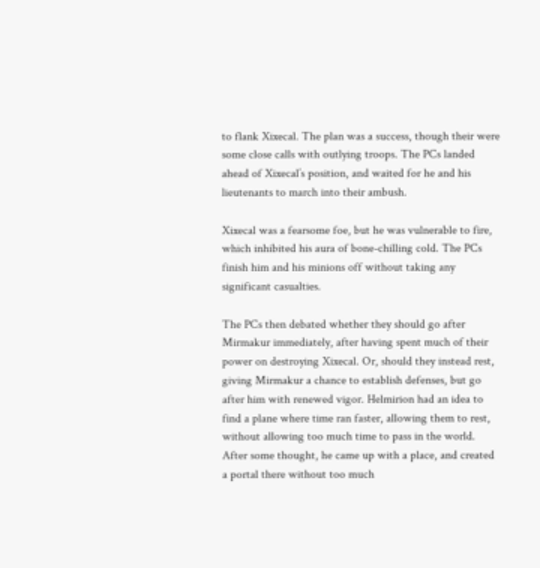to flank Xixecal. The plan was a success, though their were some close calls with outlying troops. The PCs landed ahead of Xixecal’s position, and waited for he and his lieutenants to march into their ambush.

Xixecal was a fearsome foe, but he was vulnerable to fire, which inhibited his aura of bone-chilling cold. The PCs finish him and his minions off without taking any significant casualties.

The PCs then debated whether they should go after Mirmakur immediately, after having spent much of their power on destroying Xixecal. Or, should they instead rest, giving Mirmakur a chance to establish defenses, but go after him with renewed vigor. Helmirion had an idea to find a plane where time ran faster, allowing them to rest, without allowing too much time to pass in the world. After some thought, he came up with a place, and created a portal there without too much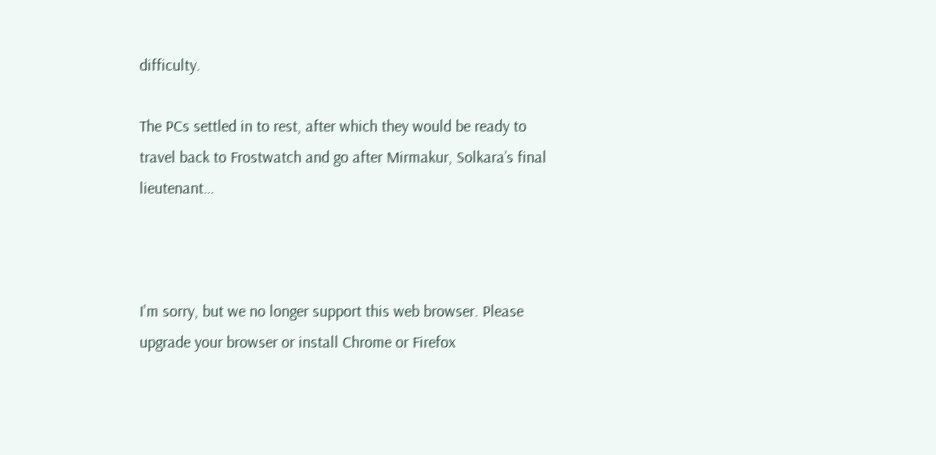difficulty.

The PCs settled in to rest, after which they would be ready to travel back to Frostwatch and go after Mirmakur, Solkara’s final lieutenant…



I'm sorry, but we no longer support this web browser. Please upgrade your browser or install Chrome or Firefox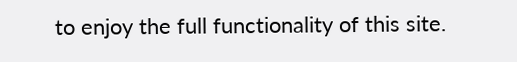to enjoy the full functionality of this site.